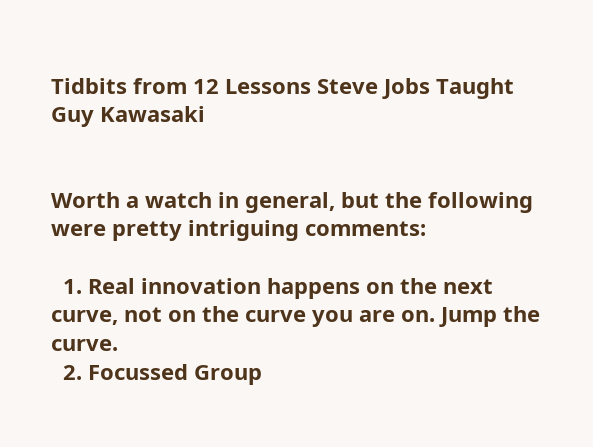Tidbits from 12 Lessons Steve Jobs Taught Guy Kawasaki


Worth a watch in general, but the following were pretty intriguing comments:

  1. Real innovation happens on the next curve, not on the curve you are on. Jump the curve.
  2. Focussed Group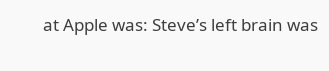at Apple was: Steve’s left brain was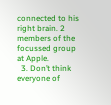connected to his right brain. 2 members of the focussed group at Apple.
  3. Don’t think everyone of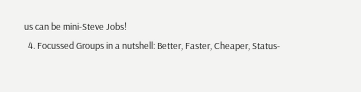us can be mini-Steve Jobs!
  4. Focussed Groups in a nutshell: Better, Faster, Cheaper, Status-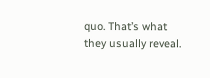quo. That’s what they usually reveal.